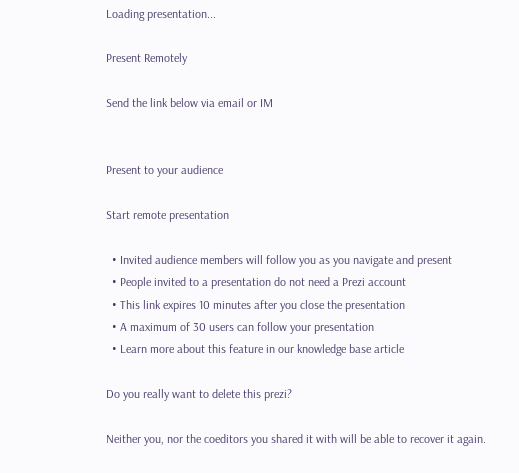Loading presentation...

Present Remotely

Send the link below via email or IM


Present to your audience

Start remote presentation

  • Invited audience members will follow you as you navigate and present
  • People invited to a presentation do not need a Prezi account
  • This link expires 10 minutes after you close the presentation
  • A maximum of 30 users can follow your presentation
  • Learn more about this feature in our knowledge base article

Do you really want to delete this prezi?

Neither you, nor the coeditors you shared it with will be able to recover it again.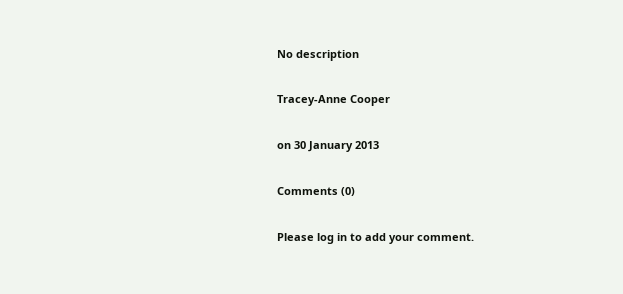No description

Tracey-Anne Cooper

on 30 January 2013

Comments (0)

Please log in to add your comment.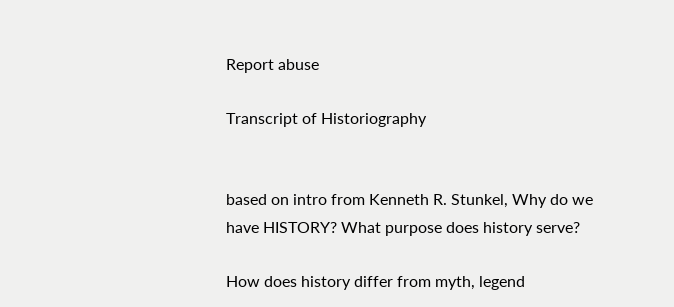Report abuse

Transcript of Historiography


based on intro from Kenneth R. Stunkel, Why do we have HISTORY? What purpose does history serve?

How does history differ from myth, legend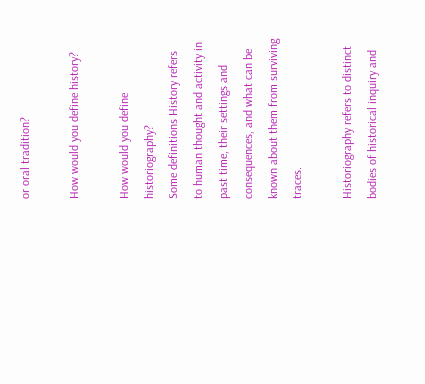or oral tradition?

How would you define history?

How would you define historiography?
Some definitions History refers to human thought and activity in past time, their settings and consequences, and what can be known about them from surviving traces.

Historiography refers to distinct bodies of historical inquiry and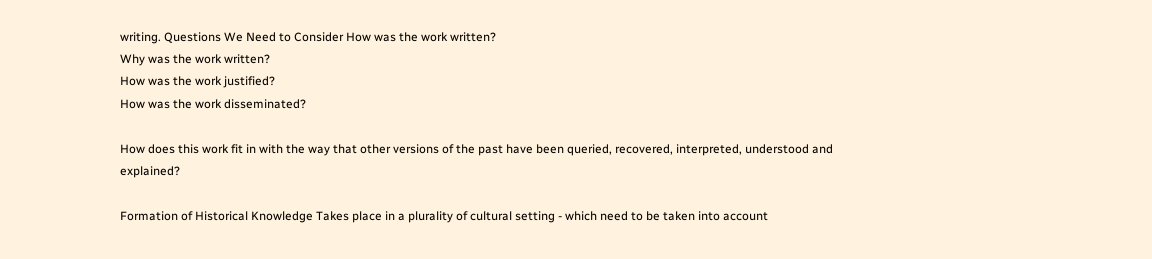writing. Questions We Need to Consider How was the work written?
Why was the work written?
How was the work justified?
How was the work disseminated?

How does this work fit in with the way that other versions of the past have been queried, recovered, interpreted, understood and explained?

Formation of Historical Knowledge Takes place in a plurality of cultural setting - which need to be taken into account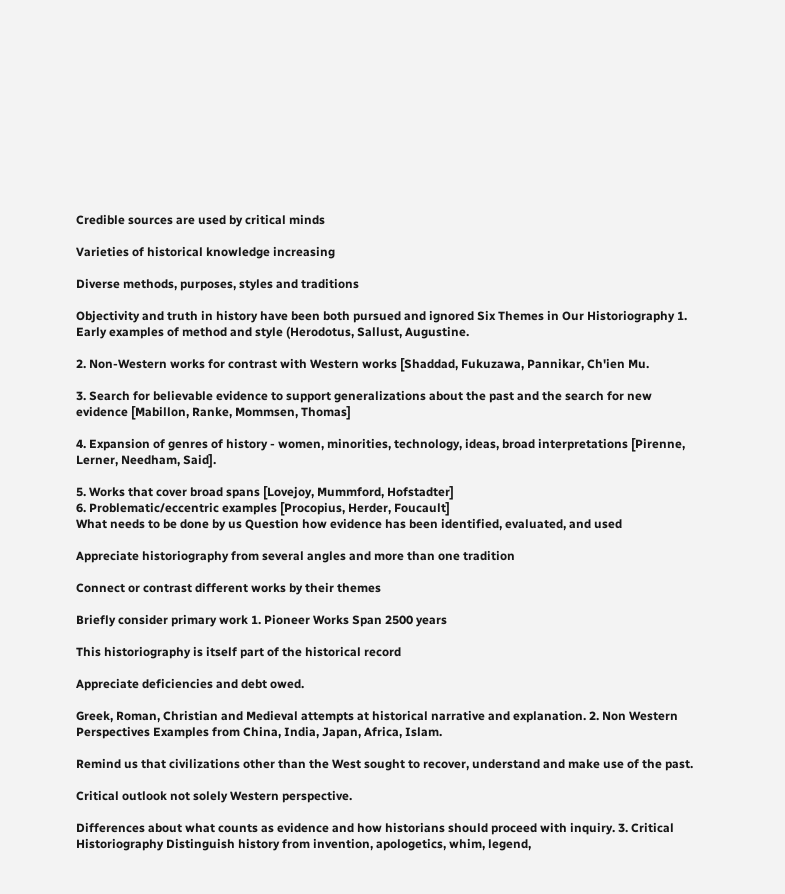Credible sources are used by critical minds

Varieties of historical knowledge increasing

Diverse methods, purposes, styles and traditions

Objectivity and truth in history have been both pursued and ignored Six Themes in Our Historiography 1. Early examples of method and style (Herodotus, Sallust, Augustine.

2. Non-Western works for contrast with Western works [Shaddad, Fukuzawa, Pannikar, Ch'ien Mu.

3. Search for believable evidence to support generalizations about the past and the search for new evidence [Mabillon, Ranke, Mommsen, Thomas]

4. Expansion of genres of history - women, minorities, technology, ideas, broad interpretations [Pirenne, Lerner, Needham, Said].

5. Works that cover broad spans [Lovejoy, Mummford, Hofstadter]
6. Problematic/eccentric examples [Procopius, Herder, Foucault]
What needs to be done by us Question how evidence has been identified, evaluated, and used

Appreciate historiography from several angles and more than one tradition

Connect or contrast different works by their themes

Briefly consider primary work 1. Pioneer Works Span 2500 years

This historiography is itself part of the historical record

Appreciate deficiencies and debt owed.

Greek, Roman, Christian and Medieval attempts at historical narrative and explanation. 2. Non Western Perspectives Examples from China, India, Japan, Africa, Islam.

Remind us that civilizations other than the West sought to recover, understand and make use of the past.

Critical outlook not solely Western perspective.

Differences about what counts as evidence and how historians should proceed with inquiry. 3. Critical Historiography Distinguish history from invention, apologetics, whim, legend,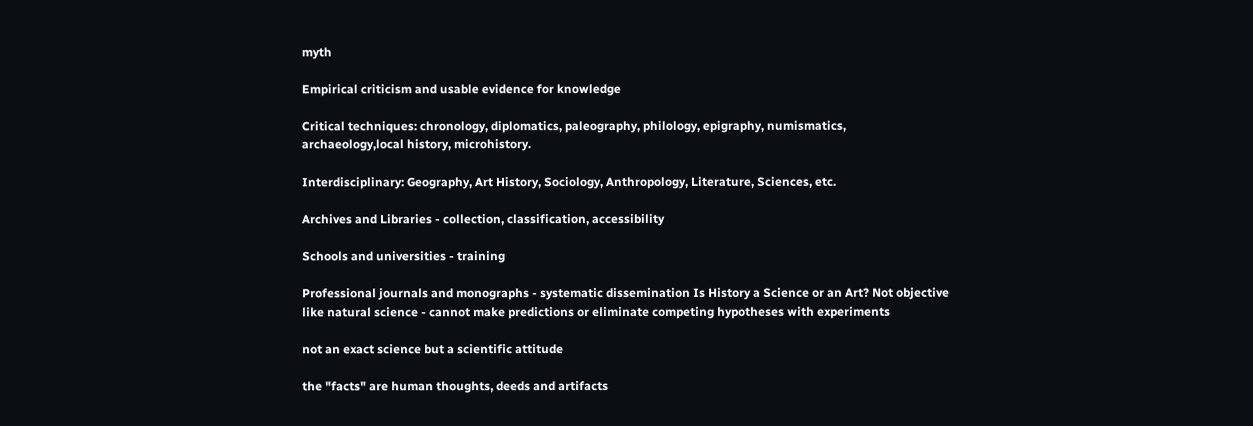myth

Empirical criticism and usable evidence for knowledge

Critical techniques: chronology, diplomatics, paleography, philology, epigraphy, numismatics, archaeology,local history, microhistory.

Interdisciplinary: Geography, Art History, Sociology, Anthropology, Literature, Sciences, etc.

Archives and Libraries - collection, classification, accessibility

Schools and universities - training

Professional journals and monographs - systematic dissemination Is History a Science or an Art? Not objective like natural science - cannot make predictions or eliminate competing hypotheses with experiments

not an exact science but a scientific attitude

the "facts" are human thoughts, deeds and artifacts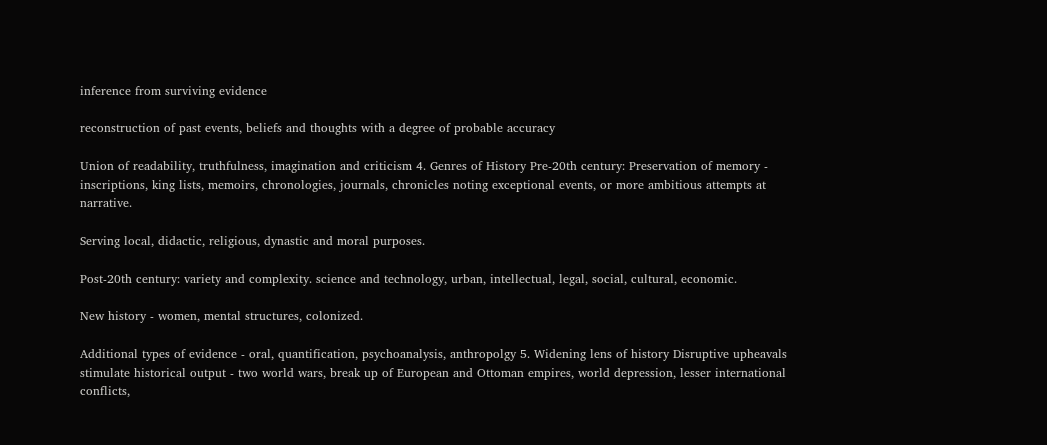inference from surviving evidence

reconstruction of past events, beliefs and thoughts with a degree of probable accuracy

Union of readability, truthfulness, imagination and criticism 4. Genres of History Pre-20th century: Preservation of memory - inscriptions, king lists, memoirs, chronologies, journals, chronicles noting exceptional events, or more ambitious attempts at narrative.

Serving local, didactic, religious, dynastic and moral purposes.

Post-20th century: variety and complexity. science and technology, urban, intellectual, legal, social, cultural, economic.

New history - women, mental structures, colonized.

Additional types of evidence - oral, quantification, psychoanalysis, anthropolgy 5. Widening lens of history Disruptive upheavals stimulate historical output - two world wars, break up of European and Ottoman empires, world depression, lesser international conflicts,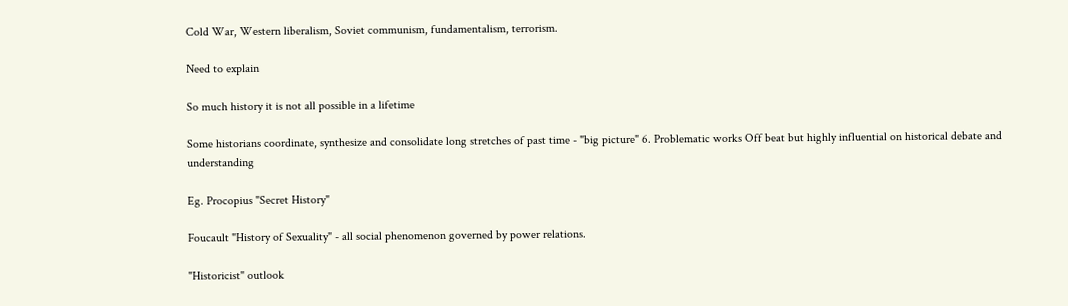Cold War, Western liberalism, Soviet communism, fundamentalism, terrorism.

Need to explain

So much history it is not all possible in a lifetime

Some historians coordinate, synthesize and consolidate long stretches of past time - "big picture" 6. Problematic works Off beat but highly influential on historical debate and understanding

Eg. Procopius "Secret History"

Foucault "History of Sexuality" - all social phenomenon governed by power relations.

"Historicist" outlook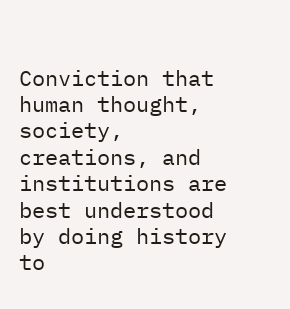Conviction that human thought, society, creations, and institutions are best understood by doing history to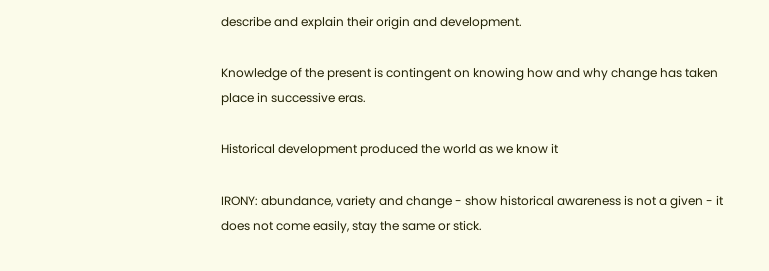describe and explain their origin and development.

Knowledge of the present is contingent on knowing how and why change has taken place in successive eras.

Historical development produced the world as we know it

IRONY: abundance, variety and change - show historical awareness is not a given - it does not come easily, stay the same or stick.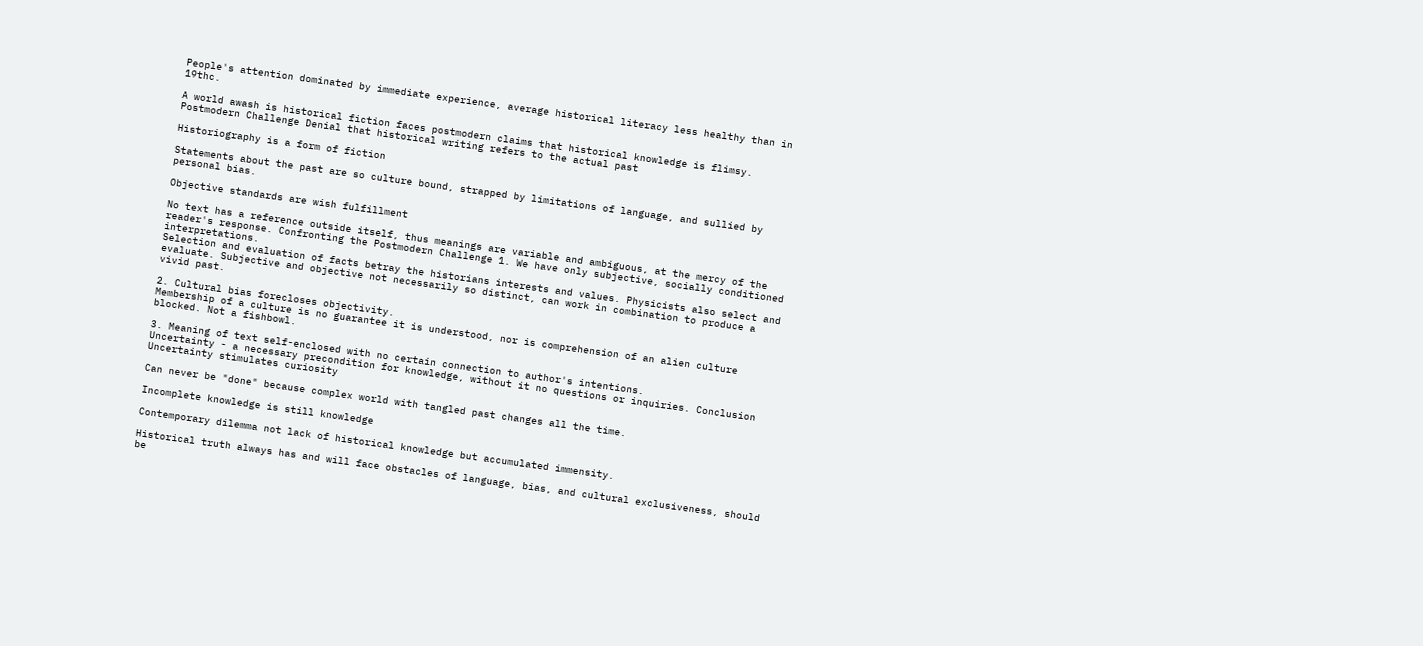People's attention dominated by immediate experience, average historical literacy less healthy than in 19thc.

A world awash is historical fiction faces postmodern claims that historical knowledge is flimsy. Postmodern Challenge Denial that historical writing refers to the actual past

Historiography is a form of fiction

Statements about the past are so culture bound, strapped by limitations of language, and sullied by personal bias.

Objective standards are wish fulfillment

No text has a reference outside itself, thus meanings are variable and ambiguous, at the mercy of the reader's response. Confronting the Postmodern Challenge 1. We have only subjective, socially conditioned interpretations.
Selection and evaluation of facts betray the historians interests and values. Physicists also select and evaluate. Subjective and objective not necessarily so distinct, can work in combination to produce a vivid past.

2. Cultural bias forecloses objectivity.
Membership of a culture is no guarantee it is understood, nor is comprehension of an alien culture blocked. Not a fishbowl.

3. Meaning of text self-enclosed with no certain connection to author's intentions.
Uncertainty - a necessary precondition for knowledge, without it no questions or inquiries. Conclusion Uncertainty stimulates curiosity

Can never be "done" because complex world with tangled past changes all the time.

Incomplete knowledge is still knowledge

Contemporary dilemma not lack of historical knowledge but accumulated immensity.

Historical truth always has and will face obstacles of language, bias, and cultural exclusiveness, should be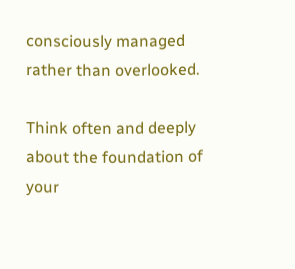consciously managed rather than overlooked.

Think often and deeply about the foundation of your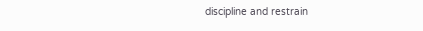discipline and restrain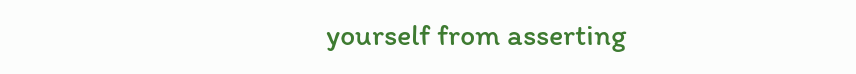yourself from asserting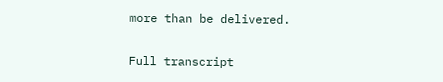more than be delivered.

Full transcript